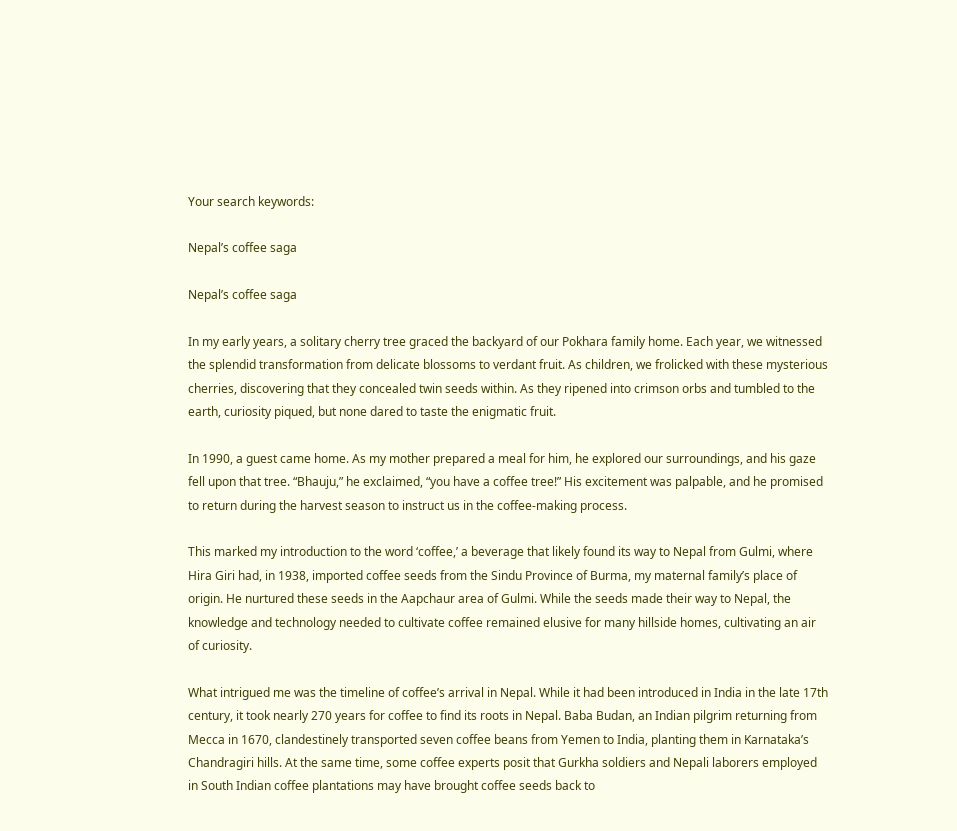Your search keywords:

Nepal’s coffee saga

Nepal’s coffee saga

In my early years, a solitary cherry tree graced the backyard of our Pokhara family home. Each year, we witnessed the splendid transformation from delicate blossoms to verdant fruit. As children, we frolicked with these mysterious cherries, discovering that they concealed twin seeds within. As they ripened into crimson orbs and tumbled to the earth, curiosity piqued, but none dared to taste the enigmatic fruit.

In 1990, a guest came home. As my mother prepared a meal for him, he explored our surroundings, and his gaze fell upon that tree. “Bhauju,” he exclaimed, “you have a coffee tree!” His excitement was palpable, and he promised to return during the harvest season to instruct us in the coffee-making process.

This marked my introduction to the word ‘coffee,’ a beverage that likely found its way to Nepal from Gulmi, where Hira Giri had, in 1938, imported coffee seeds from the Sindu Province of Burma, my maternal family’s place of origin. He nurtured these seeds in the Aapchaur area of Gulmi. While the seeds made their way to Nepal, the knowledge and technology needed to cultivate coffee remained elusive for many hillside homes, cultivating an air of curiosity.

What intrigued me was the timeline of coffee’s arrival in Nepal. While it had been introduced in India in the late 17th century, it took nearly 270 years for coffee to find its roots in Nepal. Baba Budan, an Indian pilgrim returning from Mecca in 1670, clandestinely transported seven coffee beans from Yemen to India, planting them in Karnataka’s Chandragiri hills. At the same time, some coffee experts posit that Gurkha soldiers and Nepali laborers employed in South Indian coffee plantations may have brought coffee seeds back to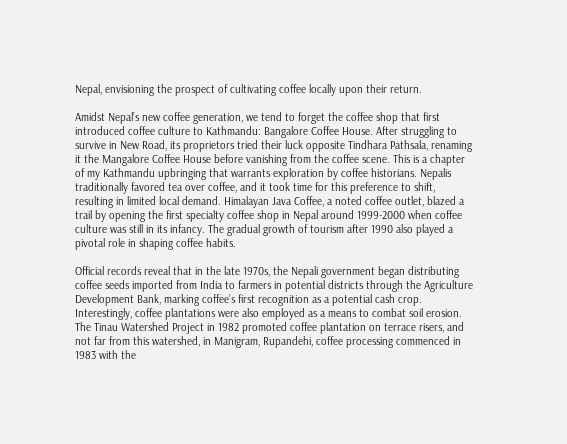Nepal, envisioning the prospect of cultivating coffee locally upon their return.

Amidst Nepal’s new coffee generation, we tend to forget the coffee shop that first introduced coffee culture to Kathmandu: Bangalore Coffee House. After struggling to survive in New Road, its proprietors tried their luck opposite Tindhara Pathsala, renaming it the Mangalore Coffee House before vanishing from the coffee scene. This is a chapter of my Kathmandu upbringing that warrants exploration by coffee historians. Nepalis traditionally favored tea over coffee, and it took time for this preference to shift, resulting in limited local demand. Himalayan Java Coffee, a noted coffee outlet, blazed a trail by opening the first specialty coffee shop in Nepal around 1999-2000 when coffee culture was still in its infancy. The gradual growth of tourism after 1990 also played a pivotal role in shaping coffee habits.

Official records reveal that in the late 1970s, the Nepali government began distributing coffee seeds imported from India to farmers in potential districts through the Agriculture Development Bank, marking coffee’s first recognition as a potential cash crop. Interestingly, coffee plantations were also employed as a means to combat soil erosion. The Tinau Watershed Project in 1982 promoted coffee plantation on terrace risers, and not far from this watershed, in Manigram, Rupandehi, coffee processing commenced in 1983 with the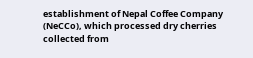establishment of Nepal Coffee Company (NeCCo), which processed dry cherries collected from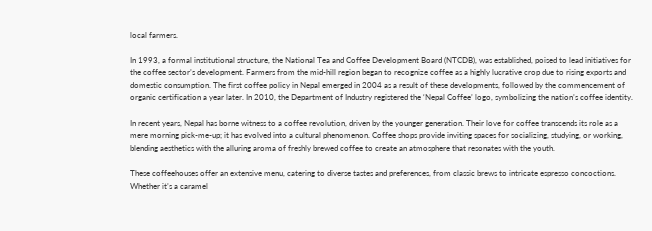local farmers.

In 1993, a formal institutional structure, the National Tea and Coffee Development Board (NTCDB), was established, poised to lead initiatives for the coffee sector’s development. Farmers from the mid-hill region began to recognize coffee as a highly lucrative crop due to rising exports and domestic consumption. The first coffee policy in Nepal emerged in 2004 as a result of these developments, followed by the commencement of organic certification a year later. In 2010, the Department of Industry registered the ‘Nepal Coffee’ logo, symbolizing the nation’s coffee identity.

In recent years, Nepal has borne witness to a coffee revolution, driven by the younger generation. Their love for coffee transcends its role as a mere morning pick-me-up; it has evolved into a cultural phenomenon. Coffee shops provide inviting spaces for socializing, studying, or working, blending aesthetics with the alluring aroma of freshly brewed coffee to create an atmosphere that resonates with the youth.

These coffeehouses offer an extensive menu, catering to diverse tastes and preferences, from classic brews to intricate espresso concoctions. Whether it’s a caramel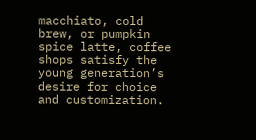macchiato, cold brew, or pumpkin spice latte, coffee shops satisfy the young generation’s desire for choice and customization.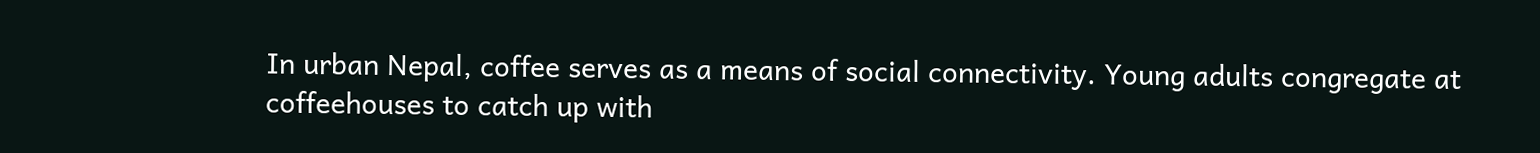In urban Nepal, coffee serves as a means of social connectivity. Young adults congregate at coffeehouses to catch up with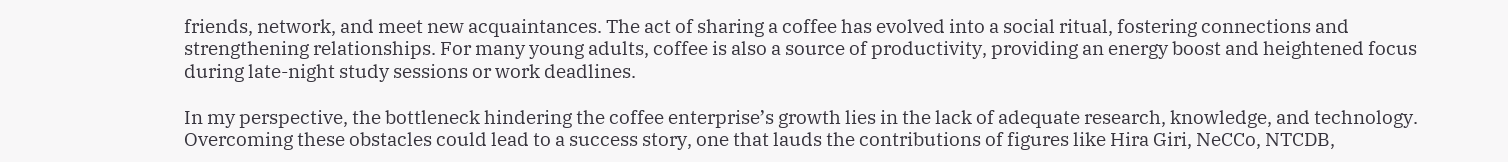friends, network, and meet new acquaintances. The act of sharing a coffee has evolved into a social ritual, fostering connections and strengthening relationships. For many young adults, coffee is also a source of productivity, providing an energy boost and heightened focus during late-night study sessions or work deadlines.

In my perspective, the bottleneck hindering the coffee enterprise’s growth lies in the lack of adequate research, knowledge, and technology. Overcoming these obstacles could lead to a success story, one that lauds the contributions of figures like Hira Giri, NeCCo, NTCDB,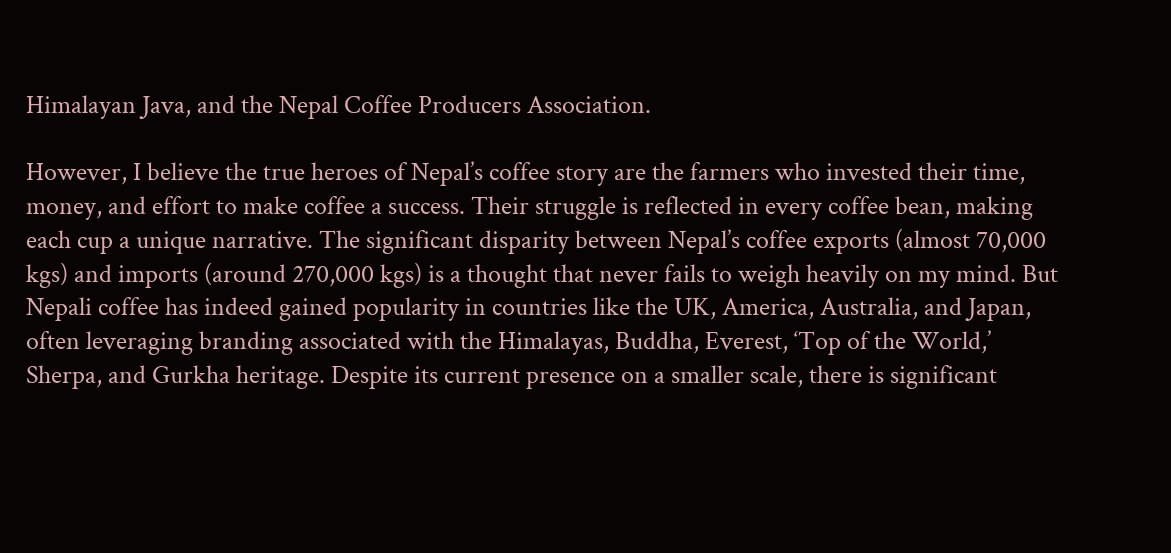Himalayan Java, and the Nepal Coffee Producers Association.

However, I believe the true heroes of Nepal’s coffee story are the farmers who invested their time, money, and effort to make coffee a success. Their struggle is reflected in every coffee bean, making each cup a unique narrative. The significant disparity between Nepal’s coffee exports (almost 70,000 kgs) and imports (around 270,000 kgs) is a thought that never fails to weigh heavily on my mind. But Nepali coffee has indeed gained popularity in countries like the UK, America, Australia, and Japan, often leveraging branding associated with the Himalayas, Buddha, Everest, ‘Top of the World,’ Sherpa, and Gurkha heritage. Despite its current presence on a smaller scale, there is significant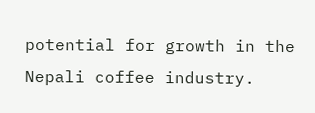potential for growth in the Nepali coffee industry.